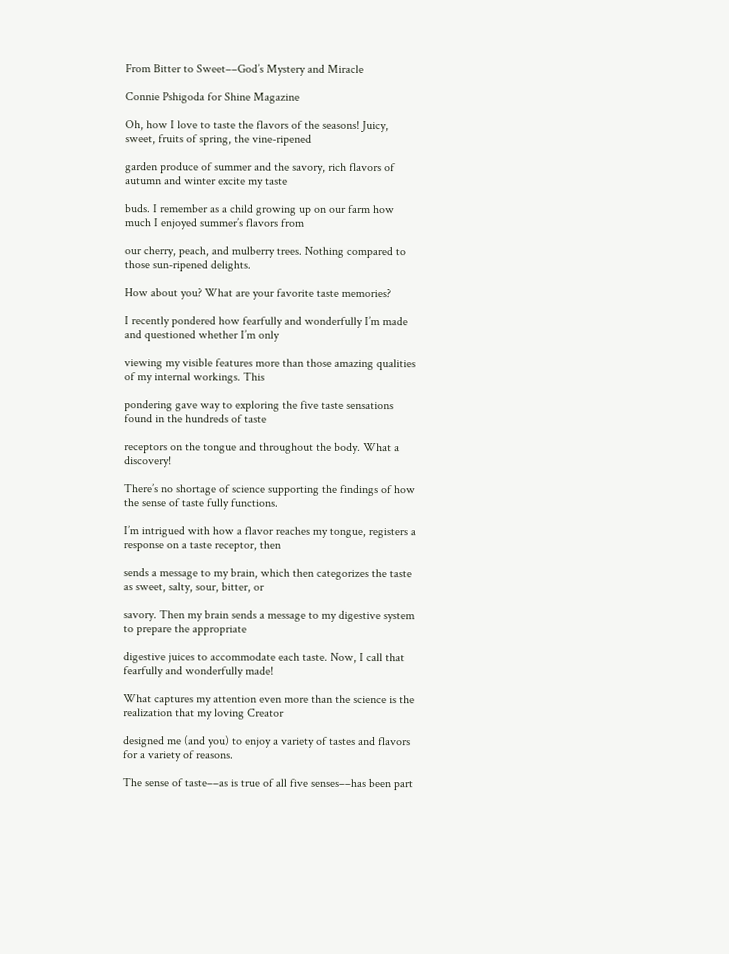From Bitter to Sweet––God’s Mystery and Miracle

Connie Pshigoda for Shine Magazine

Oh, how I love to taste the flavors of the seasons! Juicy, sweet, fruits of spring, the vine-ripened

garden produce of summer and the savory, rich flavors of autumn and winter excite my taste

buds. I remember as a child growing up on our farm how much I enjoyed summer’s flavors from

our cherry, peach, and mulberry trees. Nothing compared to those sun-ripened delights.

How about you? What are your favorite taste memories?

I recently pondered how fearfully and wonderfully I’m made and questioned whether I’m only

viewing my visible features more than those amazing qualities of my internal workings. This

pondering gave way to exploring the five taste sensations found in the hundreds of taste

receptors on the tongue and throughout the body. What a discovery!

There’s no shortage of science supporting the findings of how the sense of taste fully functions.

I’m intrigued with how a flavor reaches my tongue, registers a response on a taste receptor, then

sends a message to my brain, which then categorizes the taste as sweet, salty, sour, bitter, or

savory. Then my brain sends a message to my digestive system to prepare the appropriate

digestive juices to accommodate each taste. Now, I call that fearfully and wonderfully made!

What captures my attention even more than the science is the realization that my loving Creator

designed me (and you) to enjoy a variety of tastes and flavors for a variety of reasons.

The sense of taste––as is true of all five senses––has been part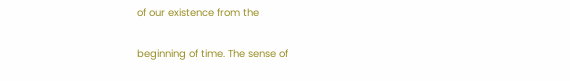of our existence from the

beginning of time. The sense of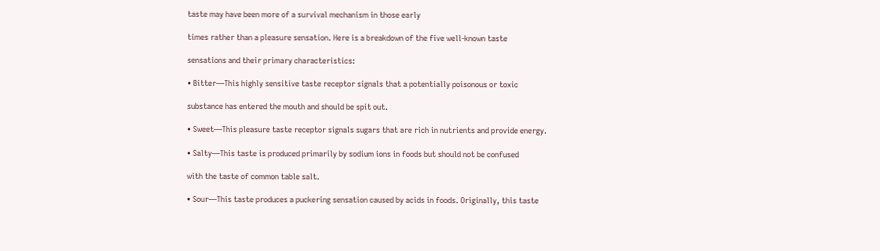taste may have been more of a survival mechanism in those early

times rather than a pleasure sensation. Here is a breakdown of the five well-known taste

sensations and their primary characteristics:

• Bitter—This highly sensitive taste receptor signals that a potentially poisonous or toxic

substance has entered the mouth and should be spit out.

• Sweet—This pleasure taste receptor signals sugars that are rich in nutrients and provide energy.

• Salty—This taste is produced primarily by sodium ions in foods but should not be confused

with the taste of common table salt.

• Sour—This taste produces a puckering sensation caused by acids in foods. Originally, this taste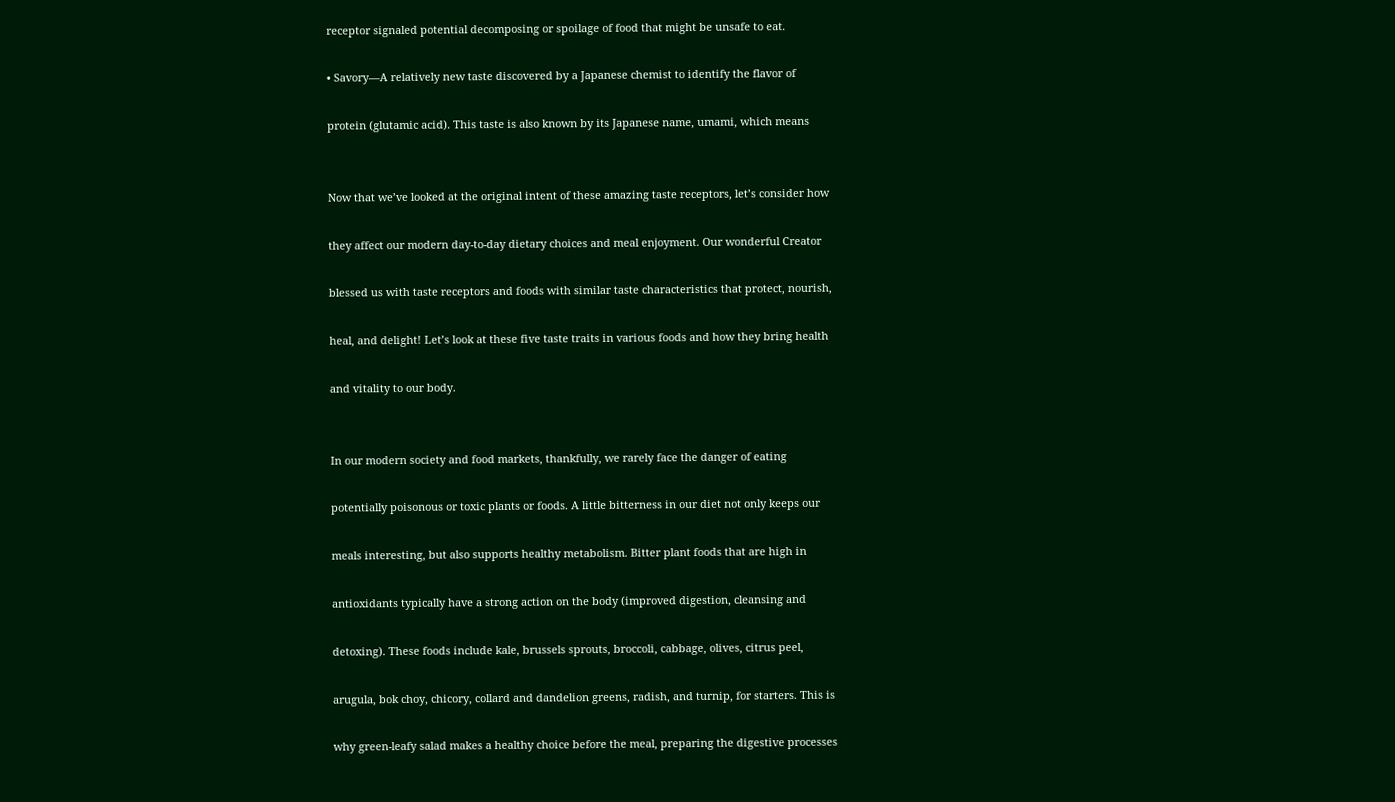receptor signaled potential decomposing or spoilage of food that might be unsafe to eat.

• Savory—A relatively new taste discovered by a Japanese chemist to identify the flavor of

protein (glutamic acid). This taste is also known by its Japanese name, umami, which means


Now that we’ve looked at the original intent of these amazing taste receptors, let’s consider how

they affect our modern day-to-day dietary choices and meal enjoyment. Our wonderful Creator

blessed us with taste receptors and foods with similar taste characteristics that protect, nourish,

heal, and delight! Let’s look at these five taste traits in various foods and how they bring health

and vitality to our body.


In our modern society and food markets, thankfully, we rarely face the danger of eating

potentially poisonous or toxic plants or foods. A little bitterness in our diet not only keeps our

meals interesting, but also supports healthy metabolism. Bitter plant foods that are high in

antioxidants typically have a strong action on the body (improved digestion, cleansing and

detoxing). These foods include kale, brussels sprouts, broccoli, cabbage, olives, citrus peel,

arugula, bok choy, chicory, collard and dandelion greens, radish, and turnip, for starters. This is

why green-leafy salad makes a healthy choice before the meal, preparing the digestive processes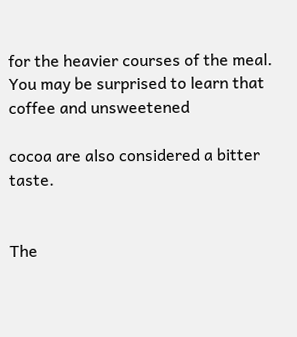for the heavier courses of the meal. You may be surprised to learn that coffee and unsweetened

cocoa are also considered a bitter taste.


The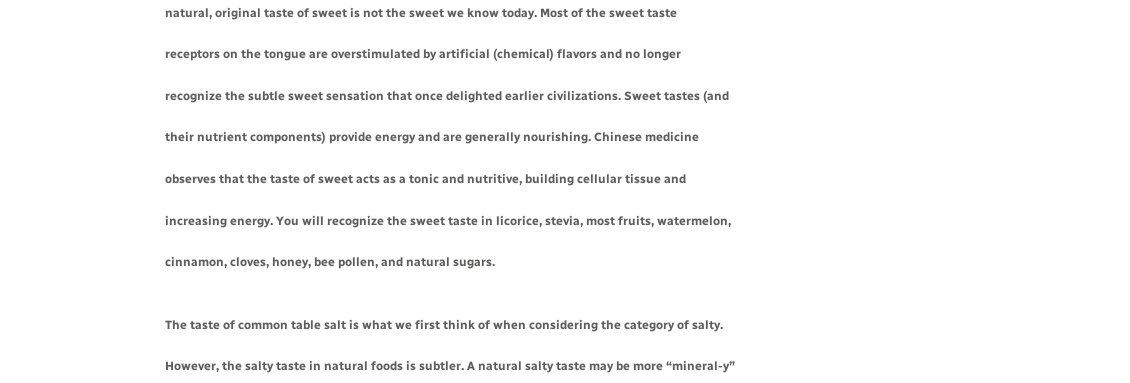natural, original taste of sweet is not the sweet we know today. Most of the sweet taste

receptors on the tongue are overstimulated by artificial (chemical) flavors and no longer

recognize the subtle sweet sensation that once delighted earlier civilizations. Sweet tastes (and

their nutrient components) provide energy and are generally nourishing. Chinese medicine

observes that the taste of sweet acts as a tonic and nutritive, building cellular tissue and

increasing energy. You will recognize the sweet taste in licorice, stevia, most fruits, watermelon,

cinnamon, cloves, honey, bee pollen, and natural sugars.


The taste of common table salt is what we first think of when considering the category of salty.

However, the salty taste in natural foods is subtler. A natural salty taste may be more “mineral-y”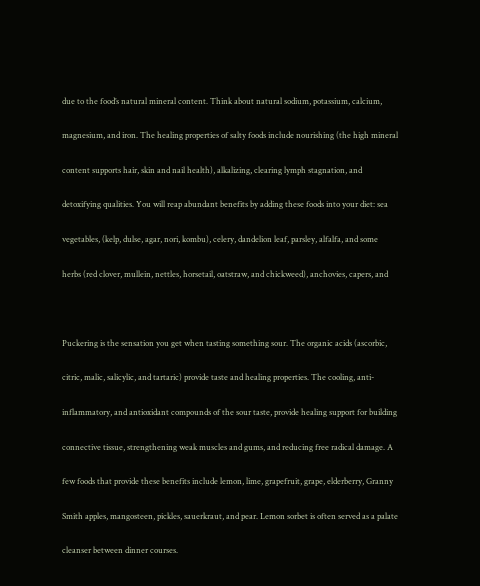due to the food’s natural mineral content. Think about natural sodium, potassium, calcium,

magnesium, and iron. The healing properties of salty foods include nourishing (the high mineral

content supports hair, skin and nail health), alkalizing, clearing lymph stagnation, and

detoxifying qualities. You will reap abundant benefits by adding these foods into your diet: sea

vegetables, (kelp, dulse, agar, nori, kombu), celery, dandelion leaf, parsley, alfalfa, and some

herbs (red clover, mullein, nettles, horsetail, oatstraw, and chickweed), anchovies, capers, and



Puckering is the sensation you get when tasting something sour. The organic acids (ascorbic,

citric, malic, salicylic, and tartaric) provide taste and healing properties. The cooling, anti-

inflammatory, and antioxidant compounds of the sour taste, provide healing support for building

connective tissue, strengthening weak muscles and gums, and reducing free radical damage. A

few foods that provide these benefits include lemon, lime, grapefruit, grape, elderberry, Granny

Smith apples, mangosteen, pickles, sauerkraut, and pear. Lemon sorbet is often served as a palate

cleanser between dinner courses.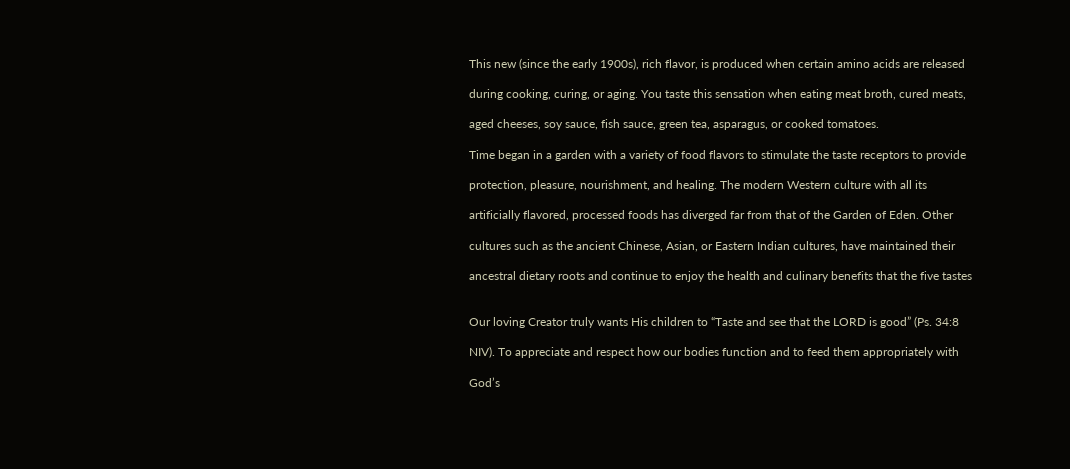This new (since the early 1900s), rich flavor, is produced when certain amino acids are released

during cooking, curing, or aging. You taste this sensation when eating meat broth, cured meats,

aged cheeses, soy sauce, fish sauce, green tea, asparagus, or cooked tomatoes.

Time began in a garden with a variety of food flavors to stimulate the taste receptors to provide

protection, pleasure, nourishment, and healing. The modern Western culture with all its

artificially flavored, processed foods has diverged far from that of the Garden of Eden. Other

cultures such as the ancient Chinese, Asian, or Eastern Indian cultures, have maintained their

ancestral dietary roots and continue to enjoy the health and culinary benefits that the five tastes


Our loving Creator truly wants His children to “Taste and see that the LORD is good” (Ps. 34:8

NIV). To appreciate and respect how our bodies function and to feed them appropriately with

God’s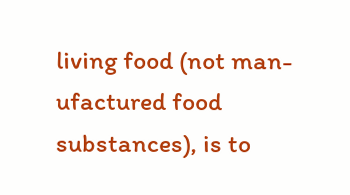living food (not man-ufactured food substances), is to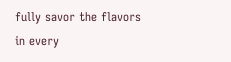fully savor the flavors in every